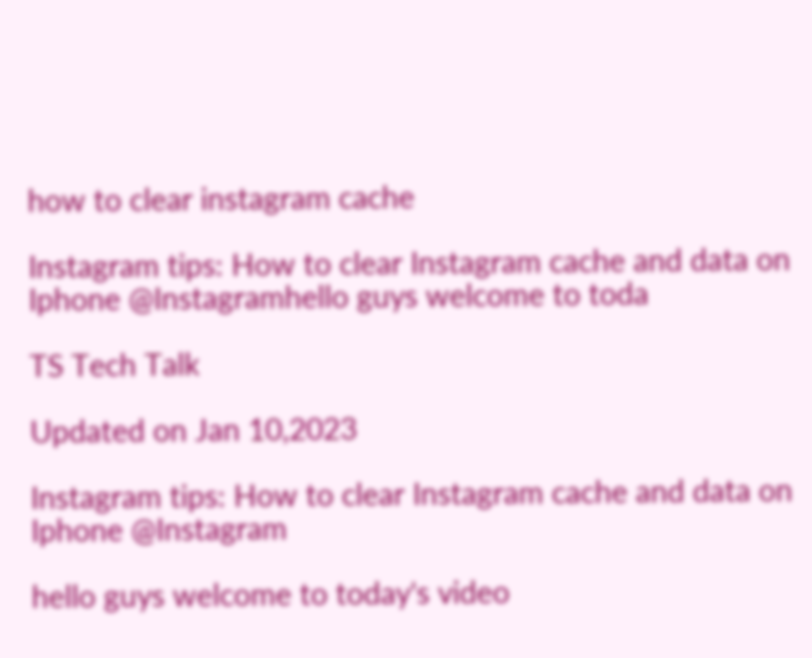how to clear instagram cache

Instagram tips: How to clear Instagram cache and data on Iphone @Instagramhello guys welcome to toda

TS Tech Talk

Updated on Jan 10,2023

Instagram tips: How to clear Instagram cache and data on Iphone @Instagram

hello guys welcome to today's video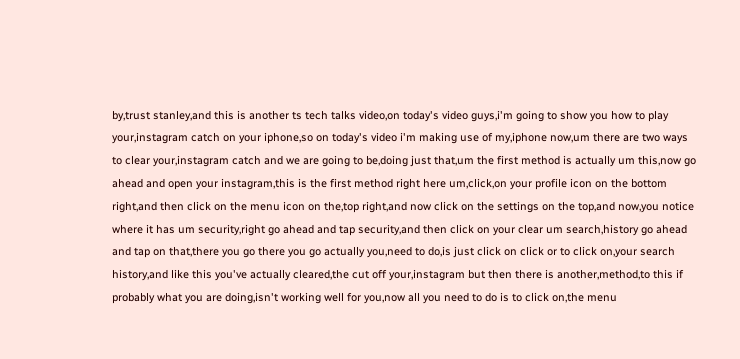by,trust stanley,and this is another ts tech talks video,on today's video guys,i'm going to show you how to play your,instagram catch on your iphone,so on today's video i'm making use of my,iphone now,um there are two ways to clear your,instagram catch and we are going to be,doing just that,um the first method is actually um this,now go ahead and open your instagram,this is the first method right here um,click,on your profile icon on the bottom right,and then click on the menu icon on the,top right,and now click on the settings on the top,and now,you notice where it has um security,right go ahead and tap security,and then click on your clear um search,history go ahead and tap on that,there you go there you go actually you,need to do,is just click on click or to click on,your search history,and like this you've actually cleared,the cut off your,instagram but then there is another,method,to this if probably what you are doing,isn't working well for you,now all you need to do is to click on,the menu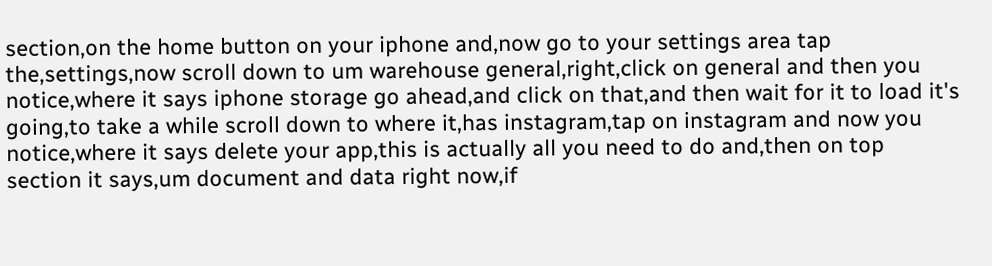section,on the home button on your iphone and,now go to your settings area tap the,settings,now scroll down to um warehouse general,right,click on general and then you notice,where it says iphone storage go ahead,and click on that,and then wait for it to load it's going,to take a while scroll down to where it,has instagram,tap on instagram and now you notice,where it says delete your app,this is actually all you need to do and,then on top section it says,um document and data right now,if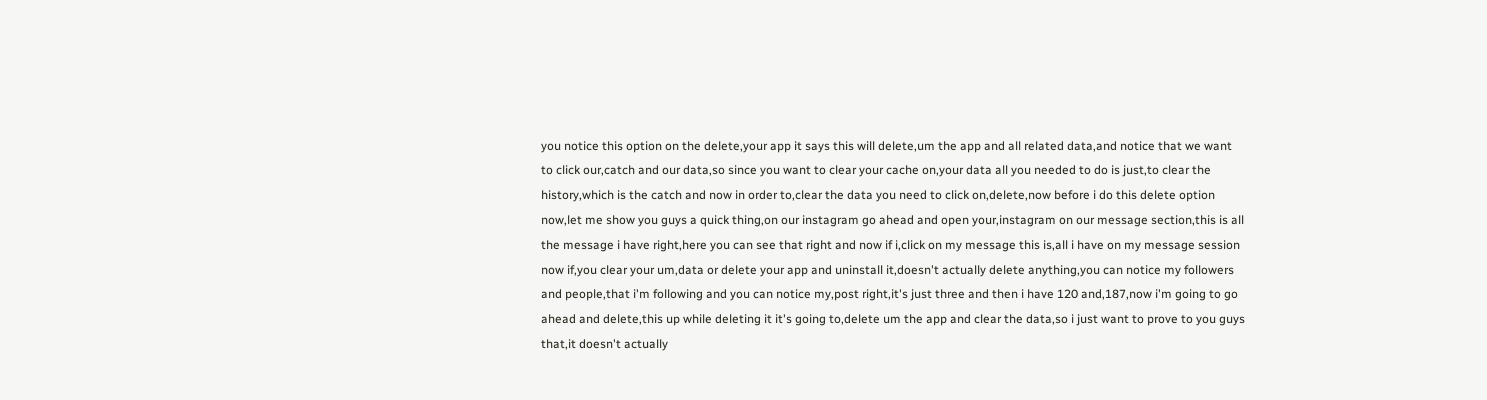you notice this option on the delete,your app it says this will delete,um the app and all related data,and notice that we want to click our,catch and our data,so since you want to clear your cache on,your data all you needed to do is just,to clear the history,which is the catch and now in order to,clear the data you need to click on,delete,now before i do this delete option now,let me show you guys a quick thing,on our instagram go ahead and open your,instagram on our message section,this is all the message i have right,here you can see that right and now if i,click on my message this is,all i have on my message session now if,you clear your um,data or delete your app and uninstall it,doesn't actually delete anything,you can notice my followers and people,that i'm following and you can notice my,post right,it's just three and then i have 120 and,187,now i'm going to go ahead and delete,this up while deleting it it's going to,delete um the app and clear the data,so i just want to prove to you guys that,it doesn't actually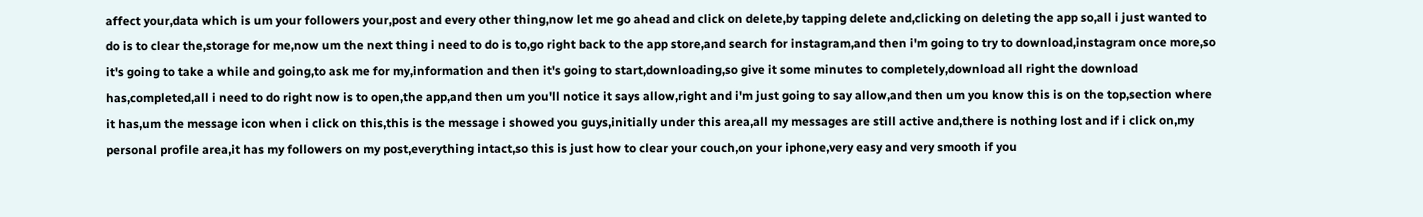affect your,data which is um your followers your,post and every other thing,now let me go ahead and click on delete,by tapping delete and,clicking on deleting the app so,all i just wanted to do is to clear the,storage for me,now um the next thing i need to do is to,go right back to the app store,and search for instagram,and then i'm going to try to download,instagram once more,so it's going to take a while and going,to ask me for my,information and then it's going to start,downloading,so give it some minutes to completely,download all right the download has,completed,all i need to do right now is to open,the app,and then um you'll notice it says allow,right and i'm just going to say allow,and then um you know this is on the top,section where it has,um the message icon when i click on this,this is the message i showed you guys,initially under this area,all my messages are still active and,there is nothing lost and if i click on,my personal profile area,it has my followers on my post,everything intact,so this is just how to clear your couch,on your iphone,very easy and very smooth if you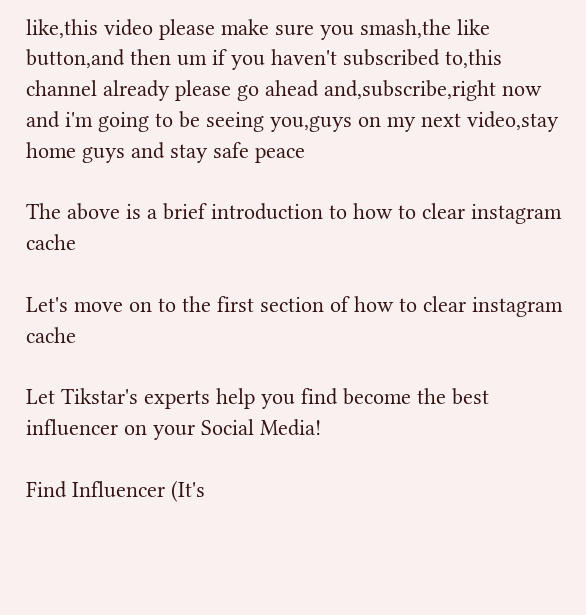like,this video please make sure you smash,the like button,and then um if you haven't subscribed to,this channel already please go ahead and,subscribe,right now and i'm going to be seeing you,guys on my next video,stay home guys and stay safe peace

The above is a brief introduction to how to clear instagram cache

Let's move on to the first section of how to clear instagram cache

Let Tikstar's experts help you find become the best influencer on your Social Media!

Find Influencer (It's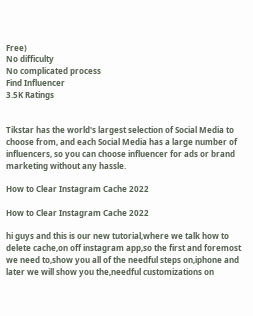Free)
No difficulty
No complicated process
Find Influencer
3.5K Ratings


Tikstar has the world's largest selection of Social Media to choose from, and each Social Media has a large number of influencers, so you can choose influencer for ads or brand marketing without any hassle.

How to Clear Instagram Cache 2022

How to Clear Instagram Cache 2022

hi guys and this is our new tutorial,where we talk how to delete cache,on off instagram app,so the first and foremost we need to,show you all of the needful steps on,iphone and later we will show you the,needful customizations on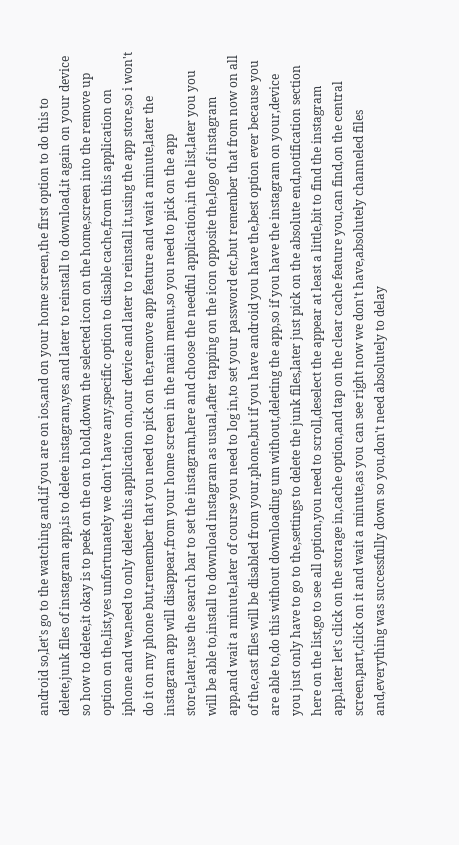android so,let's go to the watching and,if you are on ios,and on your home screen,the first option to do this to delete,junk files of instagram app,is to delete instagram,yes and later to reinstall to download,it again on your device so how to delete,it okay is to peek on the on to hold,down the selected icon on the home,screen into the remove up option on the,list,yes unfortunately we don't have any,specific option to disable cache,from this application on iphone and we,need to only delete this application on,our device and later to reinstall it,using the app store,so i won't do it on my phone but,remember that you need to pick on the,remove app feature and wait a minute,later the instagram app will disappear,from your home screen in the main menu,so you need to pick on the app store,later,use the search bar to set the instagram,here and choose the needful application,in the list,later you you will be able to,install to download instagram as usual,after tapping on the icon opposite the,logo of instagram app,and wait a minute,later of course you need to log in,to set your password etc,but remember that from now on all of the,cast files will be disabled from your,phone,but if you have android you have the,best option ever because you are able to,do this without downloading um without,deleting the app,so if you have the instagram on your,device you just only have to go to the,settings to delete the junk files,later just pick on the absolute end,notification section here on the list,go to see all option,you need to scroll,deselect the appear at least a little,bit to find the instagram app,later let's click on the storage in,cache option,and tap on the clear cache feature you,can find,on the central screen,part,click on it and wait a minute,as you can see right now we don't have,absolutely channeled files and,everything was successfully down so you,don't need absolutely to delay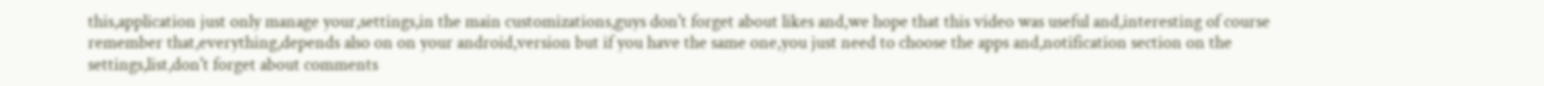this,application just only manage your,settings,in the main customizations,guys don't forget about likes and,we hope that this video was useful and,interesting of course remember that,everything,depends also on on your android,version but if you have the same one,you just need to choose the apps and,notification section on the settings,list,don't forget about comments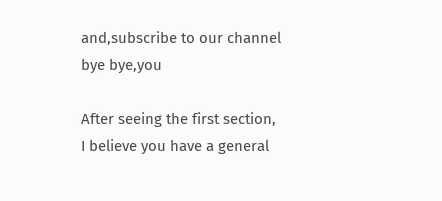and,subscribe to our channel bye bye,you

After seeing the first section, I believe you have a general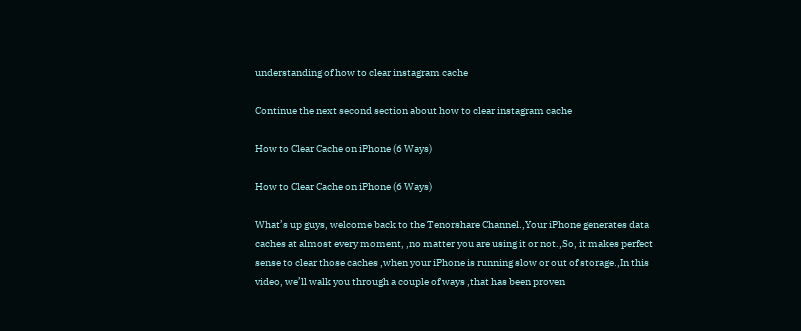understanding of how to clear instagram cache

Continue the next second section about how to clear instagram cache

How to Clear Cache on iPhone (6 Ways)

How to Clear Cache on iPhone (6 Ways)

What’s up guys, welcome back to the Tenorshare Channel.,Your iPhone generates data caches at almost every moment, ,no matter you are using it or not.,So, it makes perfect sense to clear those caches ,when your iPhone is running slow or out of storage.,In this video, we’ll walk you through a couple of ways ,that has been proven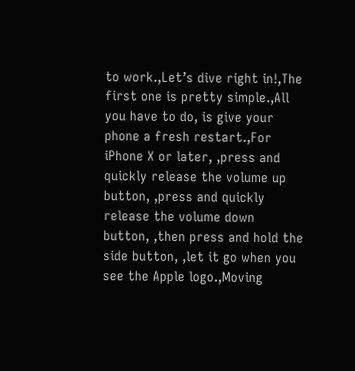to work.,Let’s dive right in!,The first one is pretty simple.,All you have to do, is give your phone a fresh restart.,For iPhone X or later, ,press and quickly release the volume up button, ,press and quickly release the volume down button, ,then press and hold the side button, ,let it go when you see the Apple logo.,Moving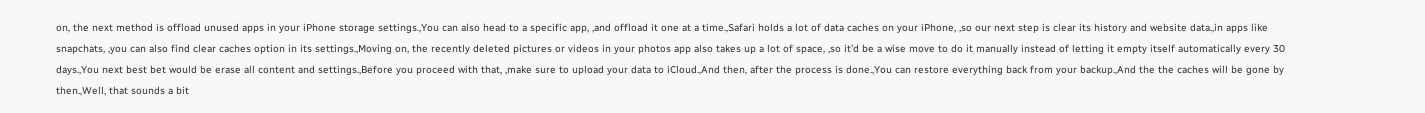on, the next method is offload unused apps in your iPhone storage settings.,You can also head to a specific app, ,and offload it one at a time.,Safari holds a lot of data caches on your iPhone, ,so our next step is clear its history and website data.,in apps like snapchats, ,you can also find clear caches option in its settings.,Moving on, the recently deleted pictures or videos in your photos app also takes up a lot of space, ,so it’d be a wise move to do it manually instead of letting it empty itself automatically every 30 days.,You next best bet would be erase all content and settings.,Before you proceed with that, ,make sure to upload your data to iCloud.,And then, after the process is done.,You can restore everything back from your backup.,And the the caches will be gone by then.,Well, that sounds a bit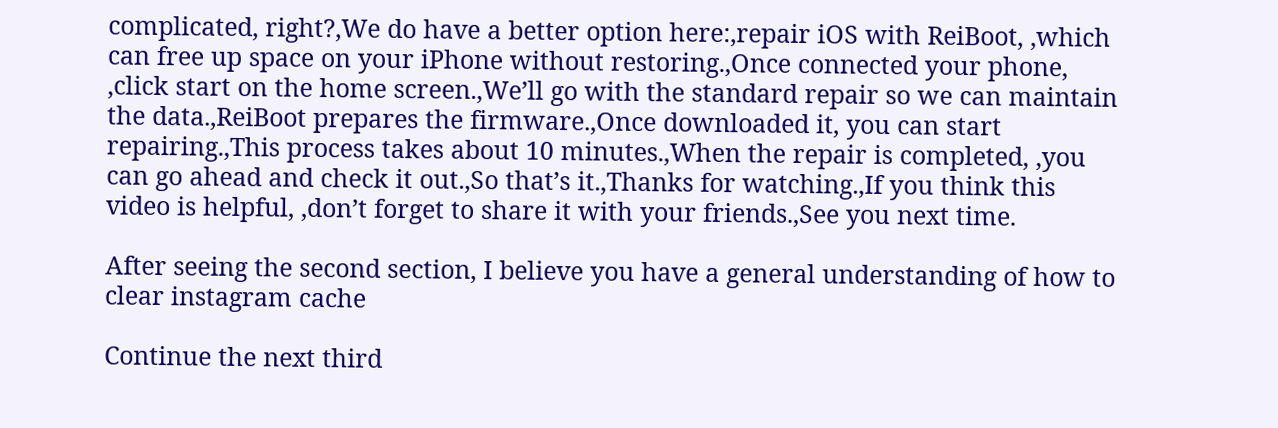complicated, right?,We do have a better option here:,repair iOS with ReiBoot, ,which can free up space on your iPhone without restoring.,Once connected your phone, ,click start on the home screen.,We’ll go with the standard repair so we can maintain the data.,ReiBoot prepares the firmware.,Once downloaded it, you can start repairing.,This process takes about 10 minutes.,When the repair is completed, ,you can go ahead and check it out.,So that’s it.,Thanks for watching.,If you think this video is helpful, ,don’t forget to share it with your friends.,See you next time.

After seeing the second section, I believe you have a general understanding of how to clear instagram cache

Continue the next third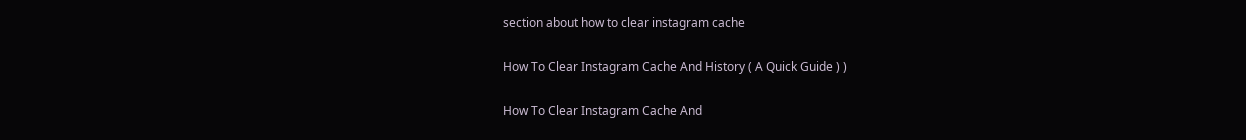section about how to clear instagram cache

How To Clear Instagram Cache And History ( A Quick Guide ) )

How To Clear Instagram Cache And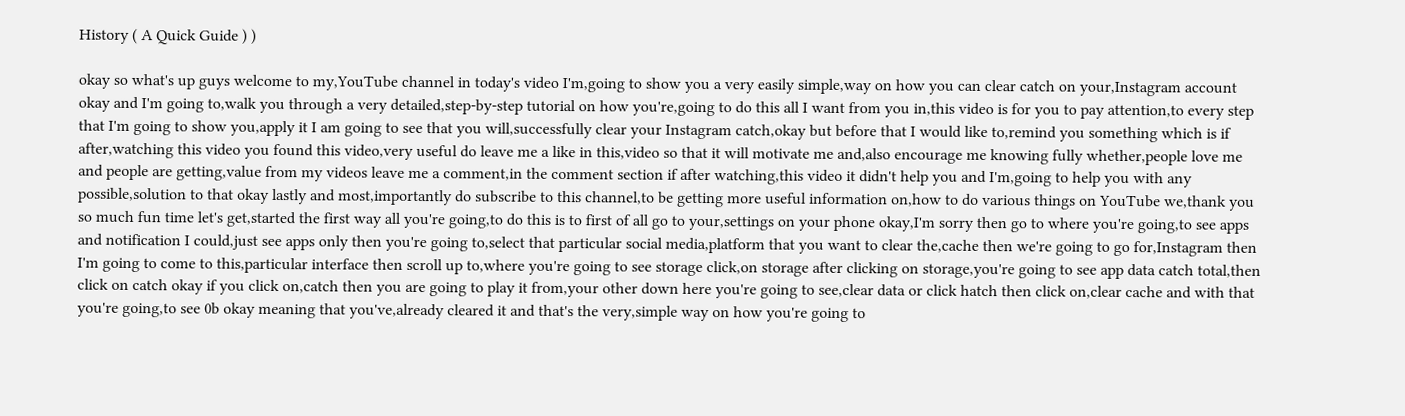History ( A Quick Guide ) )

okay so what's up guys welcome to my,YouTube channel in today's video I'm,going to show you a very easily simple,way on how you can clear catch on your,Instagram account okay and I'm going to,walk you through a very detailed,step-by-step tutorial on how you're,going to do this all I want from you in,this video is for you to pay attention,to every step that I'm going to show you,apply it I am going to see that you will,successfully clear your Instagram catch,okay but before that I would like to,remind you something which is if after,watching this video you found this video,very useful do leave me a like in this,video so that it will motivate me and,also encourage me knowing fully whether,people love me and people are getting,value from my videos leave me a comment,in the comment section if after watching,this video it didn't help you and I'm,going to help you with any possible,solution to that okay lastly and most,importantly do subscribe to this channel,to be getting more useful information on,how to do various things on YouTube we,thank you so much fun time let's get,started the first way all you're going,to do this is to first of all go to your,settings on your phone okay,I'm sorry then go to where you're going,to see apps and notification I could,just see apps only then you're going to,select that particular social media,platform that you want to clear the,cache then we're going to go for,Instagram then I'm going to come to this,particular interface then scroll up to,where you're going to see storage click,on storage after clicking on storage,you're going to see app data catch total,then click on catch okay if you click on,catch then you are going to play it from,your other down here you're going to see,clear data or click hatch then click on,clear cache and with that you're going,to see 0b okay meaning that you've,already cleared it and that's the very,simple way on how you're going to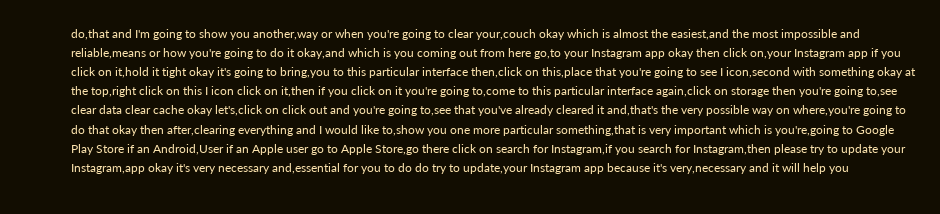do,that and I'm going to show you another,way or when you're going to clear your,couch okay which is almost the easiest,and the most impossible and reliable,means or how you're going to do it okay,and which is you coming out from here go,to your Instagram app okay then click on,your Instagram app if you click on it,hold it tight okay it's going to bring,you to this particular interface then,click on this,place that you're going to see I icon,second with something okay at the top,right click on this I icon click on it,then if you click on it you're going to,come to this particular interface again,click on storage then you're going to,see clear data clear cache okay let's,click on click out and you're going to,see that you've already cleared it and,that's the very possible way on where,you're going to do that okay then after,clearing everything and I would like to,show you one more particular something,that is very important which is you're,going to Google Play Store if an Android,User if an Apple user go to Apple Store,go there click on search for Instagram,if you search for Instagram,then please try to update your Instagram,app okay it's very necessary and,essential for you to do do try to update,your Instagram app because it's very,necessary and it will help you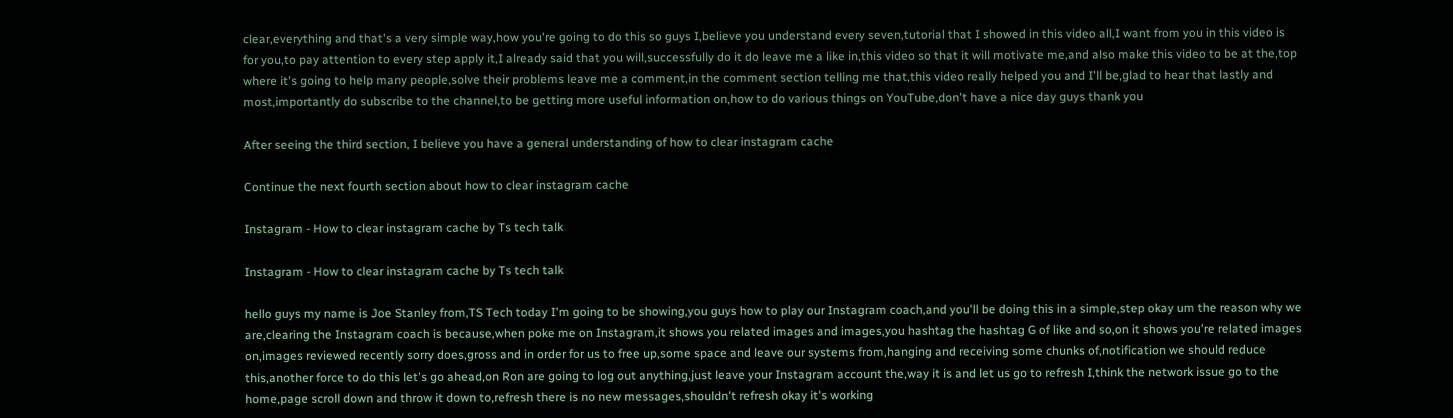clear,everything and that's a very simple way,how you're going to do this so guys I,believe you understand every seven,tutorial that I showed in this video all,I want from you in this video is for you,to pay attention to every step apply it,I already said that you will,successfully do it do leave me a like in,this video so that it will motivate me,and also make this video to be at the,top where it's going to help many people,solve their problems leave me a comment,in the comment section telling me that,this video really helped you and I'll be,glad to hear that lastly and most,importantly do subscribe to the channel,to be getting more useful information on,how to do various things on YouTube,don't have a nice day guys thank you

After seeing the third section, I believe you have a general understanding of how to clear instagram cache

Continue the next fourth section about how to clear instagram cache

Instagram - How to clear instagram cache by Ts tech talk

Instagram - How to clear instagram cache by Ts tech talk

hello guys my name is Joe Stanley from,TS Tech today I'm going to be showing,you guys how to play our Instagram coach,and you'll be doing this in a simple,step okay um the reason why we are,clearing the Instagram coach is because,when poke me on Instagram,it shows you related images and images,you hashtag the hashtag G of like and so,on it shows you're related images on,images reviewed recently sorry does,gross and in order for us to free up,some space and leave our systems from,hanging and receiving some chunks of,notification we should reduce this,another force to do this let's go ahead,on Ron are going to log out anything,just leave your Instagram account the,way it is and let us go to refresh I,think the network issue go to the home,page scroll down and throw it down to,refresh there is no new messages,shouldn't refresh okay it's working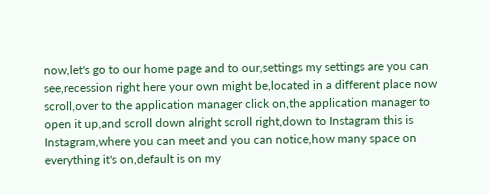now,let's go to our home page and to our,settings my settings are you can see,recession right here your own might be,located in a different place now scroll,over to the application manager click on,the application manager to open it up,and scroll down alright scroll right,down to Instagram this is Instagram,where you can meet and you can notice,how many space on everything it's on,default is on my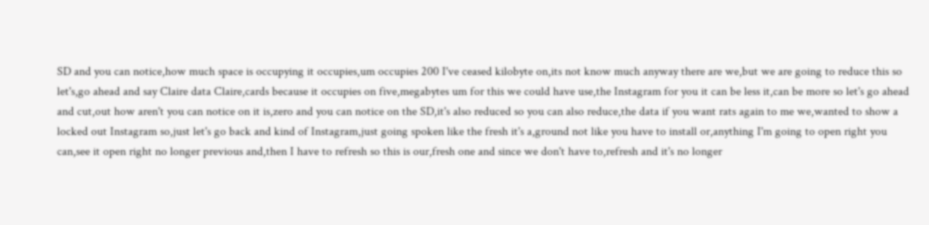SD and you can notice,how much space is occupying it occupies,um occupies 200 I've ceased kilobyte on,its not know much anyway there are we,but we are going to reduce this so let's,go ahead and say Claire data Claire,cards because it occupies on five,megabytes um for this we could have use,the Instagram for you it can be less it,can be more so let's go ahead and cut,out how aren't you can notice on it is,zero and you can notice on the SD,it's also reduced so you can also reduce,the data if you want rats again to me we,wanted to show a locked out Instagram so,just let's go back and kind of Instagram,just going spoken like the fresh it's a,ground not like you have to install or,anything I'm going to open right you can,see it open right no longer previous and,then I have to refresh so this is our,fresh one and since we don't have to,refresh and it's no longer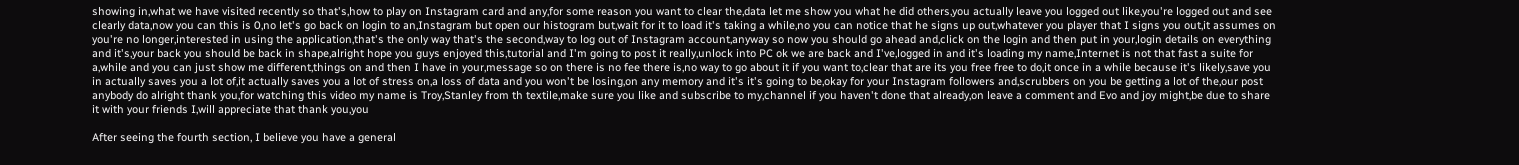showing in,what we have visited recently so that's,how to play on Instagram card and any,for some reason you want to clear the,data let me show you what he did others,you actually leave you logged out like,you're logged out and see clearly data,now you can this is 0,no let's go back on login to an,Instagram but open our histogram but,wait for it to load it's taking a while,no you can notice that he signs up out,whatever you player that I signs you out,it assumes on you're no longer,interested in using the application,that's the only way that's the second,way to log out of Instagram account,anyway so now you should go ahead and,click on the login and then put in your,login details on everything and it's,your back you should be back in shape,alright hope you guys enjoyed this,tutorial and I'm going to post it really,unlock into PC ok we are back and I've,logged in and it's loading my name,Internet is not that fast a suite for a,while and you can just show me different,things on and then I have in your,message so on there is no fee there is,no way to go about it if you want to,clear that are its you free free to do,it once in a while because it's likely,save you in actually saves you a lot of,it actually saves you a lot of stress on,a loss of data and you won't be losing,on any memory and it's it's going to be,okay for your Instagram followers and,scrubbers on you be getting a lot of the,our post anybody do alright thank you,for watching this video my name is Troy,Stanley from th textile,make sure you like and subscribe to my,channel if you haven't done that already,on leave a comment and Evo and joy might,be due to share it with your friends I,will appreciate that thank you,you

After seeing the fourth section, I believe you have a general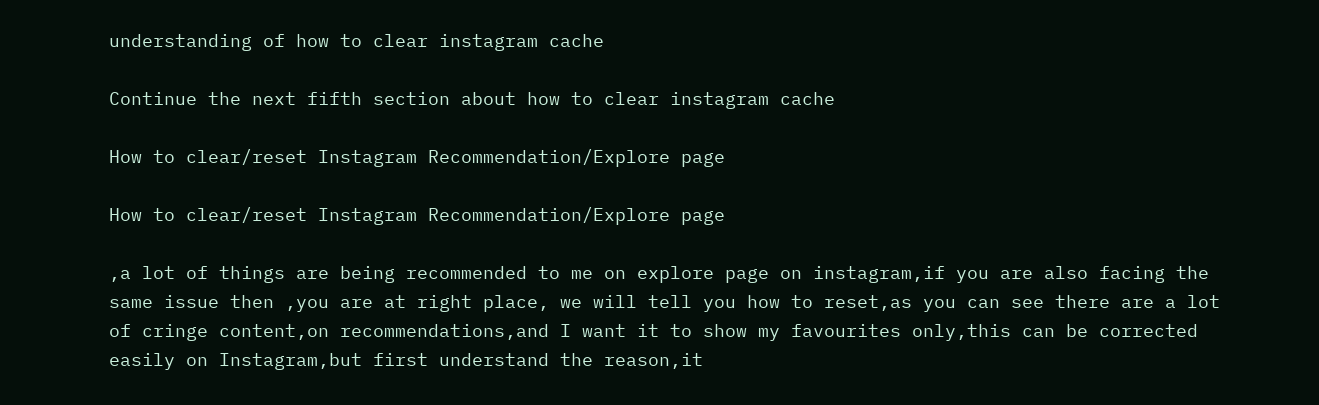understanding of how to clear instagram cache

Continue the next fifth section about how to clear instagram cache

How to clear/reset Instagram Recommendation/Explore page

How to clear/reset Instagram Recommendation/Explore page

,a lot of things are being recommended to me on explore page on instagram,if you are also facing the same issue then ,you are at right place, we will tell you how to reset,as you can see there are a lot of cringe content,on recommendations,and I want it to show my favourites only,this can be corrected easily on Instagram,but first understand the reason,it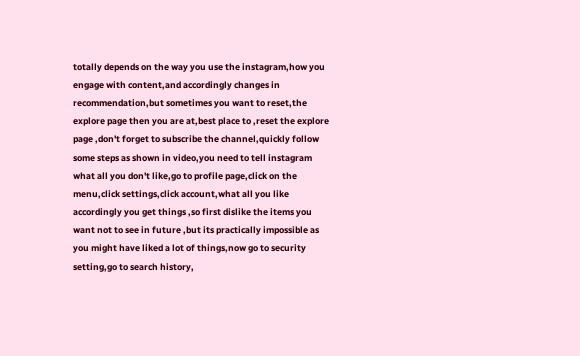totally depends on the way you use the instagram,how you engage with content,and accordingly changes in recommendation,but sometimes you want to reset,the explore page then you are at,best place to ,reset the explore page ,don't forget to subscribe the channel,quickly follow some steps as shown in video,you need to tell instagram what all you don't like,go to profile page,click on the menu,click settings,click account,what all you like accordingly you get things ,so first dislike the items you want not to see in future ,but its practically impossible as you might have liked a lot of things,now go to security setting,go to search history,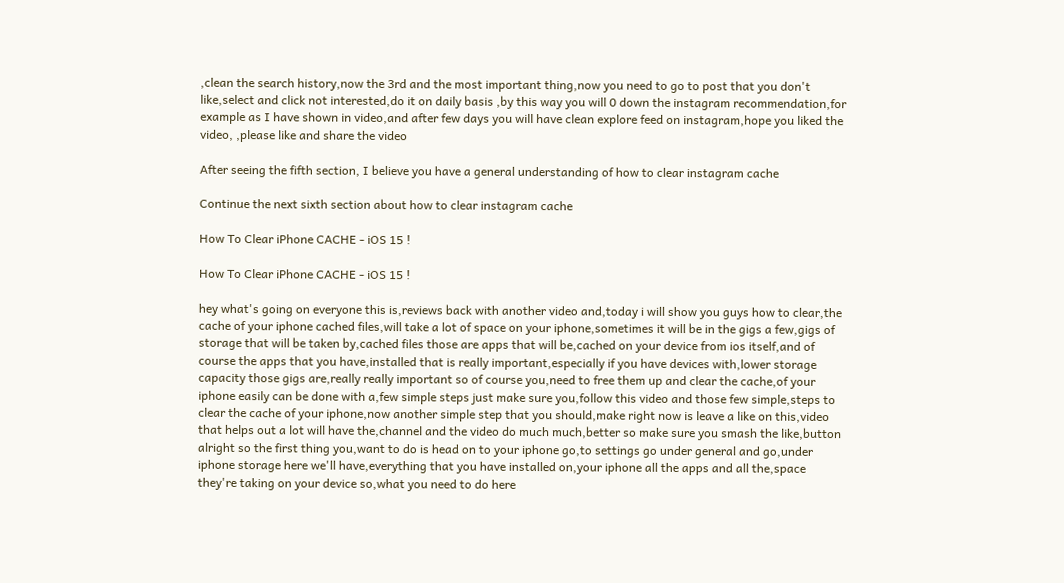,clean the search history,now the 3rd and the most important thing,now you need to go to post that you don't like,select and click not interested,do it on daily basis ,by this way you will 0 down the instagram recommendation,for example as I have shown in video,and after few days you will have clean explore feed on instagram,hope you liked the video, ,please like and share the video

After seeing the fifth section, I believe you have a general understanding of how to clear instagram cache

Continue the next sixth section about how to clear instagram cache

How To Clear iPhone CACHE - iOS 15 !

How To Clear iPhone CACHE - iOS 15 !

hey what's going on everyone this is,reviews back with another video and,today i will show you guys how to clear,the cache of your iphone cached files,will take a lot of space on your iphone,sometimes it will be in the gigs a few,gigs of storage that will be taken by,cached files those are apps that will be,cached on your device from ios itself,and of course the apps that you have,installed that is really important,especially if you have devices with,lower storage capacity those gigs are,really really important so of course you,need to free them up and clear the cache,of your iphone easily can be done with a,few simple steps just make sure you,follow this video and those few simple,steps to clear the cache of your iphone,now another simple step that you should,make right now is leave a like on this,video that helps out a lot will have the,channel and the video do much much,better so make sure you smash the like,button alright so the first thing you,want to do is head on to your iphone go,to settings go under general and go,under iphone storage here we'll have,everything that you have installed on,your iphone all the apps and all the,space they're taking on your device so,what you need to do here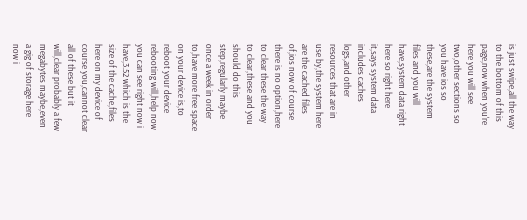is just swipe,all the way to the bottom of this page,now when you're here you will see two,other sections so you have ios so these,are the system files and you will have,system data right here so right here it,says system data includes caches logs,and other resources that are in use by,the system here are the cached files of,ios now of course there is no option,here to clear these the way to clear,these and you should do this step,regularly maybe once a week in order to,have more free space on your device is,to reboot your device rebooting will,help now you can see right now i have,3.52 which is the size of the cache,files here on my device of course you,cannot clear all of these but it will,clear probably a few megabytes maybe,even a gig of storage here now i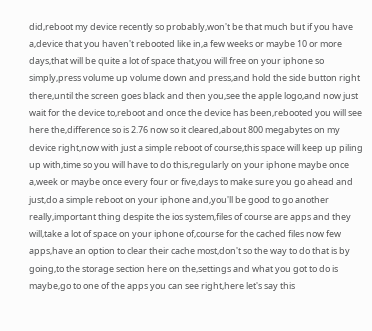did,reboot my device recently so probably,won't be that much but if you have a,device that you haven't rebooted like in,a few weeks or maybe 10 or more days,that will be quite a lot of space that,you will free on your iphone so simply,press volume up volume down and press,and hold the side button right there,until the screen goes black and then you,see the apple logo,and now just wait for the device to,reboot and once the device has been,rebooted you will see here the,difference so is 2.76 now so it cleared,about 800 megabytes on my device right,now with just a simple reboot of course,this space will keep up piling up with,time so you will have to do this,regularly on your iphone maybe once a,week or maybe once every four or five,days to make sure you go ahead and just,do a simple reboot on your iphone and,you'll be good to go another really,important thing despite the ios system,files of course are apps and they will,take a lot of space on your iphone of,course for the cached files now few apps,have an option to clear their cache most,don't so the way to do that is by going,to the storage section here on the,settings and what you got to do is maybe,go to one of the apps you can see right,here let's say this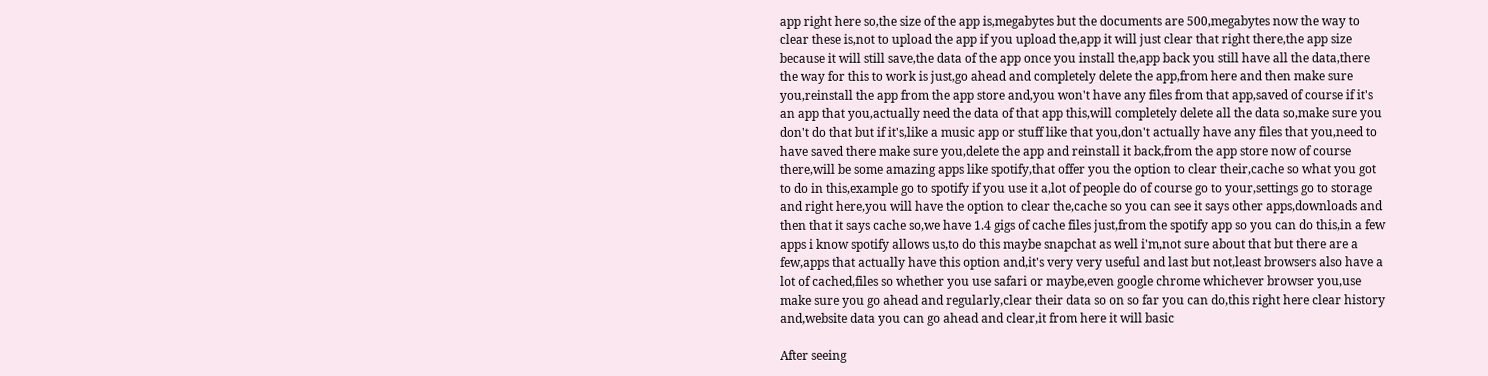app right here so,the size of the app is,megabytes but the documents are 500,megabytes now the way to clear these is,not to upload the app if you upload the,app it will just clear that right there,the app size because it will still save,the data of the app once you install the,app back you still have all the data,there the way for this to work is just,go ahead and completely delete the app,from here and then make sure you,reinstall the app from the app store and,you won't have any files from that app,saved of course if it's an app that you,actually need the data of that app this,will completely delete all the data so,make sure you don't do that but if it's,like a music app or stuff like that you,don't actually have any files that you,need to have saved there make sure you,delete the app and reinstall it back,from the app store now of course there,will be some amazing apps like spotify,that offer you the option to clear their,cache so what you got to do in this,example go to spotify if you use it a,lot of people do of course go to your,settings go to storage and right here,you will have the option to clear the,cache so you can see it says other apps,downloads and then that it says cache so,we have 1.4 gigs of cache files just,from the spotify app so you can do this,in a few apps i know spotify allows us,to do this maybe snapchat as well i'm,not sure about that but there are a few,apps that actually have this option and,it's very very useful and last but not,least browsers also have a lot of cached,files so whether you use safari or maybe,even google chrome whichever browser you,use make sure you go ahead and regularly,clear their data so on so far you can do,this right here clear history and,website data you can go ahead and clear,it from here it will basic

After seeing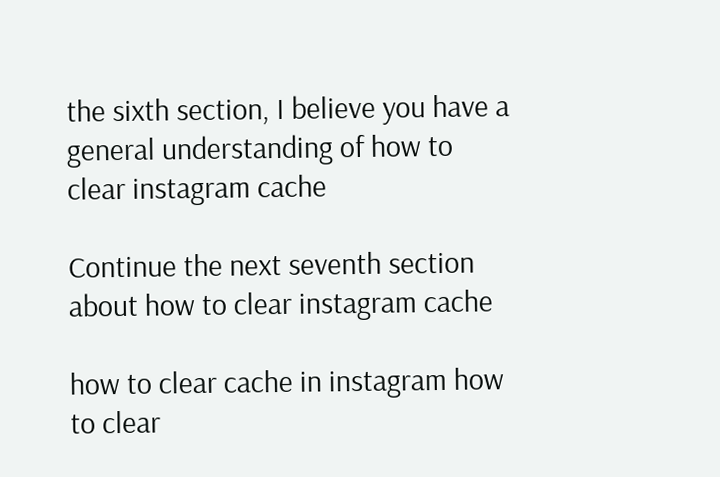the sixth section, I believe you have a general understanding of how to clear instagram cache

Continue the next seventh section about how to clear instagram cache

how to clear cache in instagram how to clear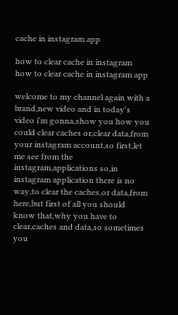cache in instagram app

how to clear cache in instagram how to clear cache in instagram app

welcome to my channel again with a brand,new video and in today's video i'm gonna,show you how you could clear caches or,clear data,from your instagram account,so first,let me see from the instagram,applications so,in instagram application there is no way,to clear the caches,or data,from here,but first of all you should know that,why you have to clear,caches and data,so sometimes you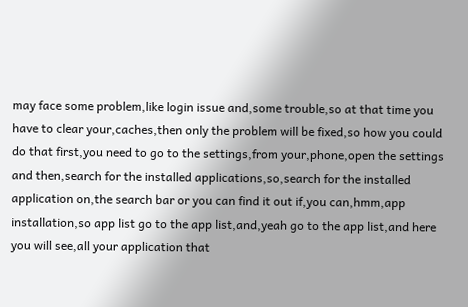may face some problem,like login issue and,some trouble,so at that time you have to clear your,caches,then only the problem will be fixed,so how you could do that first,you need to go to the settings,from your,phone,open the settings and then,search for the installed applications,so,search for the installed application on,the search bar or you can find it out if,you can,hmm,app installation,so app list go to the app list,and,yeah go to the app list,and here you will see,all your application that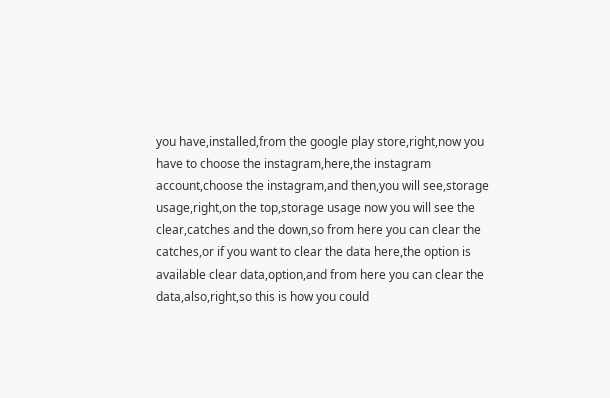you have,installed,from the google play store,right,now you have to choose the instagram,here,the instagram account,choose the instagram,and then,you will see,storage usage,right,on the top,storage usage now you will see the clear,catches and the down,so from here you can clear the catches,or if you want to clear the data here,the option is available clear data,option,and from here you can clear the data,also,right,so this is how you could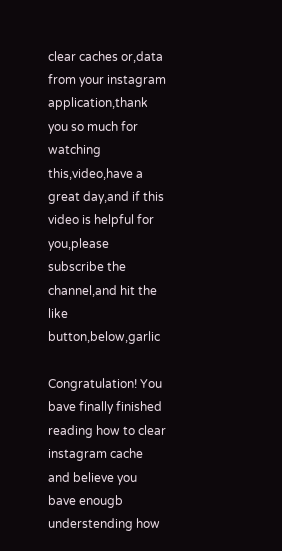clear caches or,data from your instagram application,thank you so much for watching this,video,have a great day,and if this video is helpful for you,please subscribe the channel,and hit the like button,below,garlic

Congratulation! You bave finally finished reading how to clear instagram cache and believe you bave enougb understending how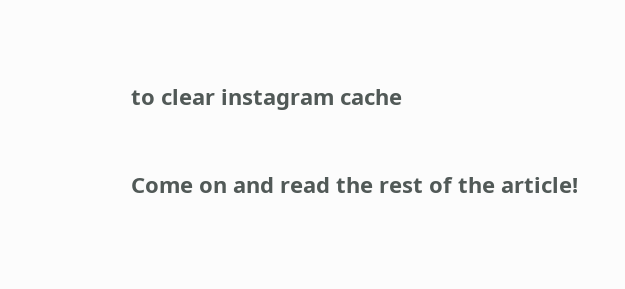to clear instagram cache

Come on and read the rest of the article!